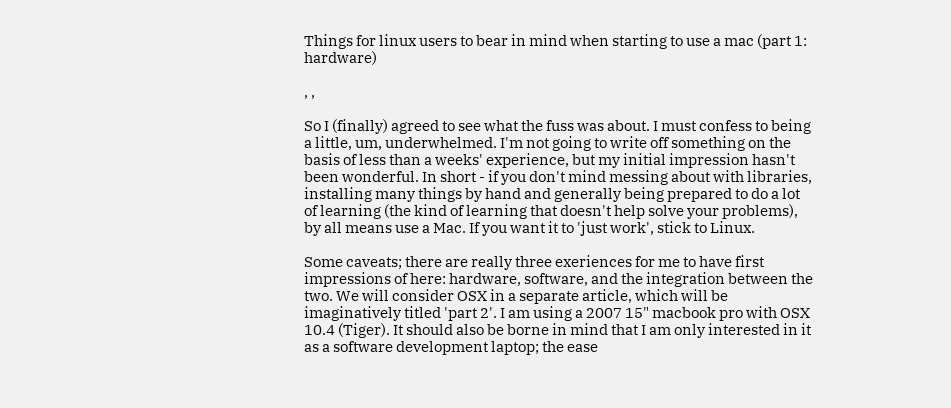Things for linux users to bear in mind when starting to use a mac (part 1: hardware)

, ,

So I (finally) agreed to see what the fuss was about. I must confess to being a little, um, underwhelmed. I'm not going to write off something on the basis of less than a weeks' experience, but my initial impression hasn't been wonderful. In short - if you don't mind messing about with libraries, installing many things by hand and generally being prepared to do a lot of learning (the kind of learning that doesn't help solve your problems), by all means use a Mac. If you want it to 'just work', stick to Linux.

Some caveats; there are really three exeriences for me to have first impressions of here: hardware, software, and the integration between the two. We will consider OSX in a separate article, which will be imaginatively titled 'part 2'. I am using a 2007 15" macbook pro with OSX 10.4 (Tiger). It should also be borne in mind that I am only interested in it as a software development laptop; the ease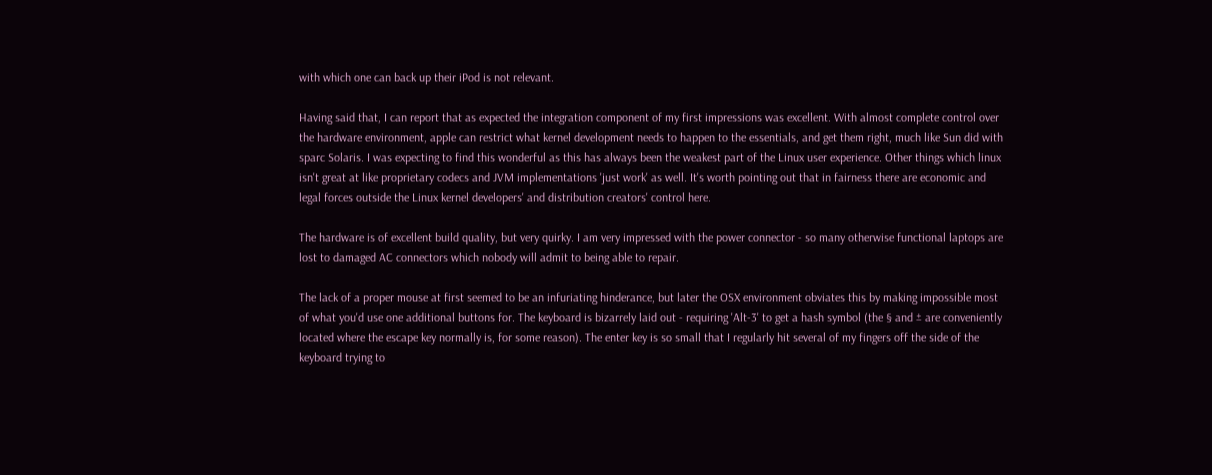with which one can back up their iPod is not relevant.

Having said that, I can report that as expected the integration component of my first impressions was excellent. With almost complete control over the hardware environment, apple can restrict what kernel development needs to happen to the essentials, and get them right, much like Sun did with sparc Solaris. I was expecting to find this wonderful as this has always been the weakest part of the Linux user experience. Other things which linux isn't great at like proprietary codecs and JVM implementations 'just work' as well. It's worth pointing out that in fairness there are economic and legal forces outside the Linux kernel developers' and distribution creators' control here.

The hardware is of excellent build quality, but very quirky. I am very impressed with the power connector - so many otherwise functional laptops are lost to damaged AC connectors which nobody will admit to being able to repair.

The lack of a proper mouse at first seemed to be an infuriating hinderance, but later the OSX environment obviates this by making impossible most of what you'd use one additional buttons for. The keyboard is bizarrely laid out - requiring 'Alt-3' to get a hash symbol (the § and ± are conveniently located where the escape key normally is, for some reason). The enter key is so small that I regularly hit several of my fingers off the side of the keyboard trying to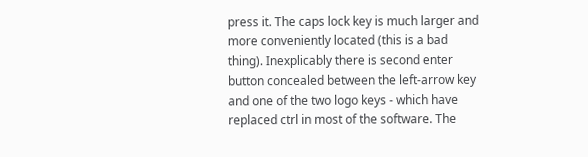press it. The caps lock key is much larger and more conveniently located (this is a bad thing). Inexplicably there is second enter button concealed between the left-arrow key and one of the two logo keys - which have replaced ctrl in most of the software. The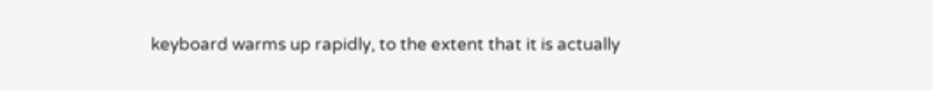keyboard warms up rapidly, to the extent that it is actually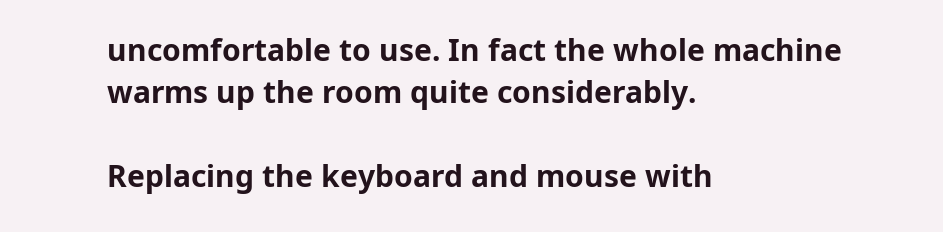uncomfortable to use. In fact the whole machine warms up the room quite considerably.

Replacing the keyboard and mouse with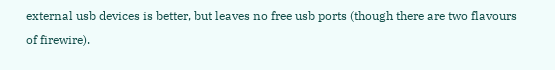external usb devices is better, but leaves no free usb ports (though there are two flavours of firewire).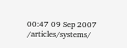00:47 09 Sep 2007 /articles/systems/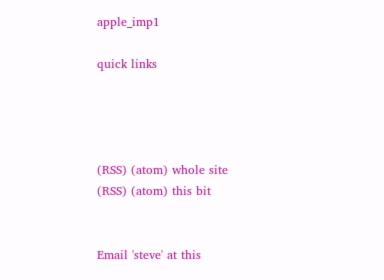apple_imp1

quick links




(RSS) (atom) whole site
(RSS) (atom) this bit


Email 'steve' at this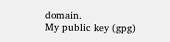domain.
My public key (gpg)